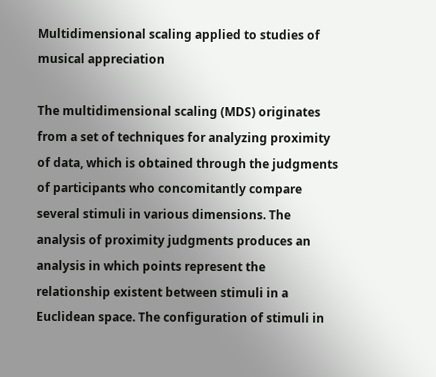Multidimensional scaling applied to studies of musical appreciation

The multidimensional scaling (MDS) originates from a set of techniques for analyzing proximity of data, which is obtained through the judgments of participants who concomitantly compare several stimuli in various dimensions. The analysis of proximity judgments produces an analysis in which points represent the relationship existent between stimuli in a Euclidean space. The configuration of stimuli in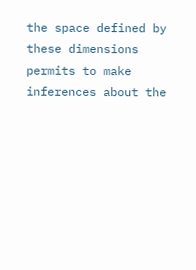the space defined by these dimensions permits to make inferences about the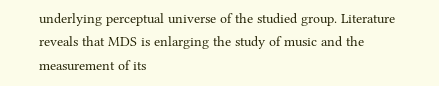underlying perceptual universe of the studied group. Literature reveals that MDS is enlarging the study of music and the measurement of its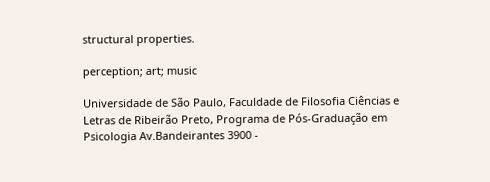structural properties.

perception; art; music

Universidade de São Paulo, Faculdade de Filosofia Ciências e Letras de Ribeirão Preto, Programa de Pós-Graduação em Psicologia Av.Bandeirantes 3900 -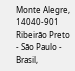Monte Alegre, 14040-901 Ribeirão Preto - São Paulo - Brasil,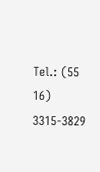Tel.: (55 16) 3315-3829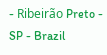- Ribeirão Preto - SP - Brazil